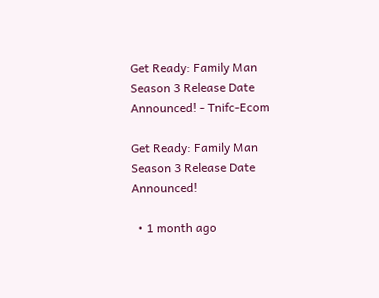Get Ready: Family Man Season 3 Release Date Announced! - Tnifc-Ecom

Get Ready: Family Man Season 3 Release Date Announced!

  • 1 month ago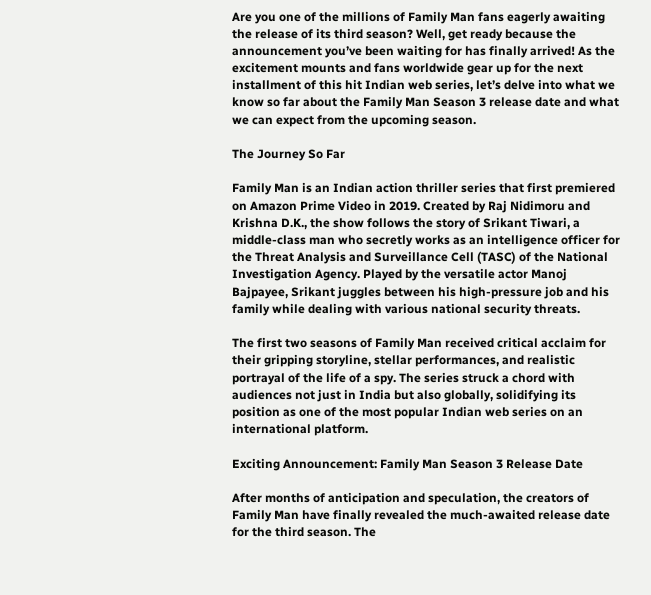Are you one of the millions of Family Man fans eagerly awaiting the release of its third season? Well, get ready because the announcement you’ve been waiting for has finally arrived! As the excitement mounts and fans worldwide gear up for the next installment of this hit Indian web series, let’s delve into what we know so far about the Family Man Season 3 release date and what we can expect from the upcoming season.

The Journey So Far

Family Man is an Indian action thriller series that first premiered on Amazon Prime Video in 2019. Created by Raj Nidimoru and Krishna D.K., the show follows the story of Srikant Tiwari, a middle-class man who secretly works as an intelligence officer for the Threat Analysis and Surveillance Cell (TASC) of the National Investigation Agency. Played by the versatile actor Manoj Bajpayee, Srikant juggles between his high-pressure job and his family while dealing with various national security threats.

The first two seasons of Family Man received critical acclaim for their gripping storyline, stellar performances, and realistic portrayal of the life of a spy. The series struck a chord with audiences not just in India but also globally, solidifying its position as one of the most popular Indian web series on an international platform.

Exciting Announcement: Family Man Season 3 Release Date

After months of anticipation and speculation, the creators of Family Man have finally revealed the much-awaited release date for the third season. The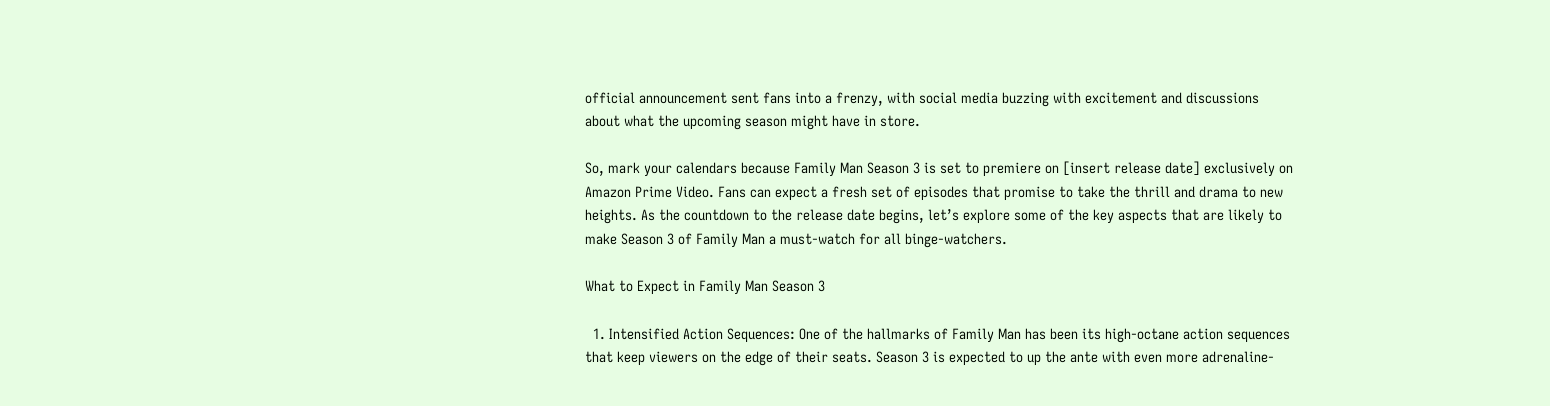official announcement sent fans into a frenzy, with social media buzzing with excitement and discussions about what the upcoming season might have in store.

So, mark your calendars because Family Man Season 3 is set to premiere on [insert release date] exclusively on Amazon Prime Video. Fans can expect a fresh set of episodes that promise to take the thrill and drama to new heights. As the countdown to the release date begins, let’s explore some of the key aspects that are likely to make Season 3 of Family Man a must-watch for all binge-watchers.

What to Expect in Family Man Season 3

  1. Intensified Action Sequences: One of the hallmarks of Family Man has been its high-octane action sequences that keep viewers on the edge of their seats. Season 3 is expected to up the ante with even more adrenaline-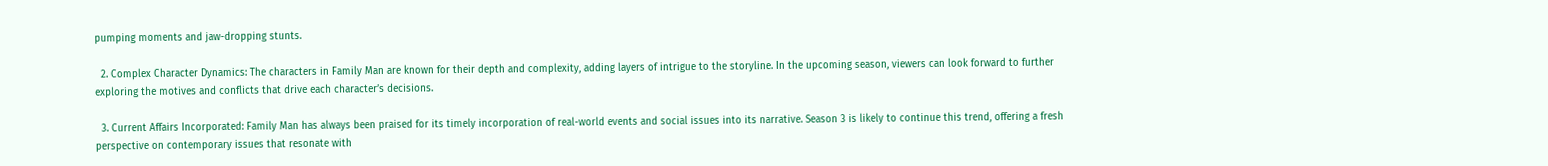pumping moments and jaw-dropping stunts.

  2. Complex Character Dynamics: The characters in Family Man are known for their depth and complexity, adding layers of intrigue to the storyline. In the upcoming season, viewers can look forward to further exploring the motives and conflicts that drive each character’s decisions.

  3. Current Affairs Incorporated: Family Man has always been praised for its timely incorporation of real-world events and social issues into its narrative. Season 3 is likely to continue this trend, offering a fresh perspective on contemporary issues that resonate with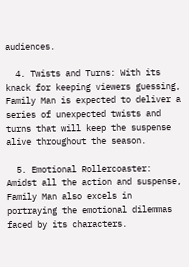audiences.

  4. Twists and Turns: With its knack for keeping viewers guessing, Family Man is expected to deliver a series of unexpected twists and turns that will keep the suspense alive throughout the season.

  5. Emotional Rollercoaster: Amidst all the action and suspense, Family Man also excels in portraying the emotional dilemmas faced by its characters.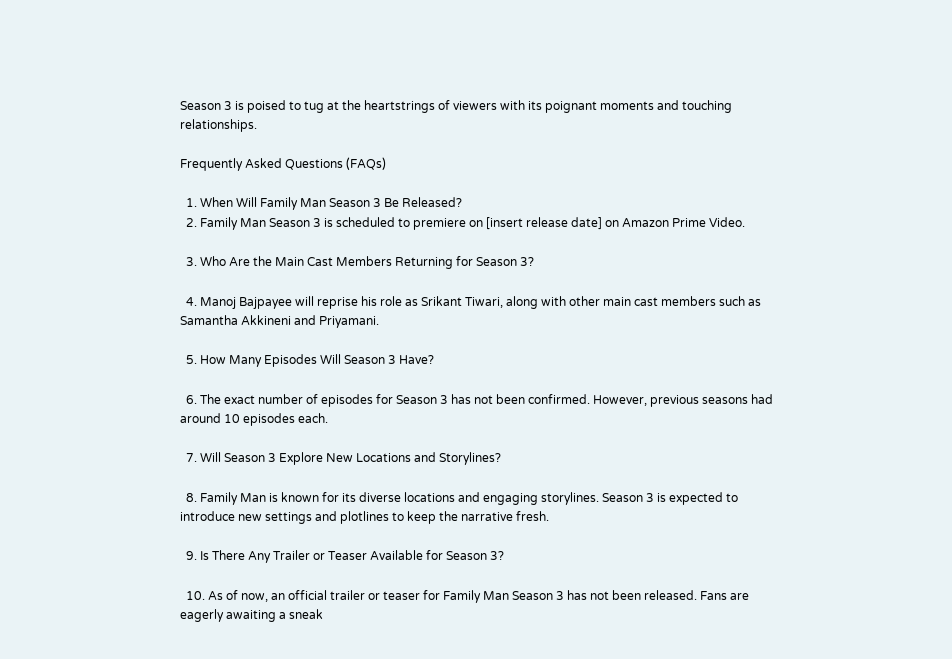Season 3 is poised to tug at the heartstrings of viewers with its poignant moments and touching relationships.

Frequently Asked Questions (FAQs)

  1. When Will Family Man Season 3 Be Released?
  2. Family Man Season 3 is scheduled to premiere on [insert release date] on Amazon Prime Video.

  3. Who Are the Main Cast Members Returning for Season 3?

  4. Manoj Bajpayee will reprise his role as Srikant Tiwari, along with other main cast members such as Samantha Akkineni and Priyamani.

  5. How Many Episodes Will Season 3 Have?

  6. The exact number of episodes for Season 3 has not been confirmed. However, previous seasons had around 10 episodes each.

  7. Will Season 3 Explore New Locations and Storylines?

  8. Family Man is known for its diverse locations and engaging storylines. Season 3 is expected to introduce new settings and plotlines to keep the narrative fresh.

  9. Is There Any Trailer or Teaser Available for Season 3?

  10. As of now, an official trailer or teaser for Family Man Season 3 has not been released. Fans are eagerly awaiting a sneak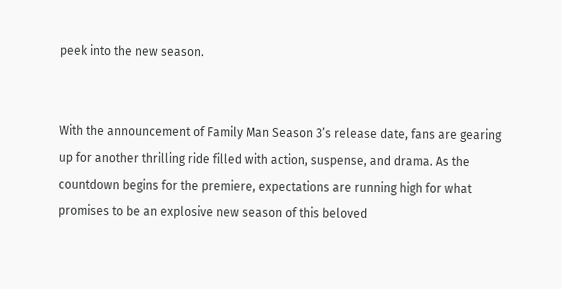peek into the new season.


With the announcement of Family Man Season 3’s release date, fans are gearing up for another thrilling ride filled with action, suspense, and drama. As the countdown begins for the premiere, expectations are running high for what promises to be an explosive new season of this beloved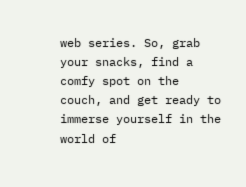web series. So, grab your snacks, find a comfy spot on the couch, and get ready to immerse yourself in the world of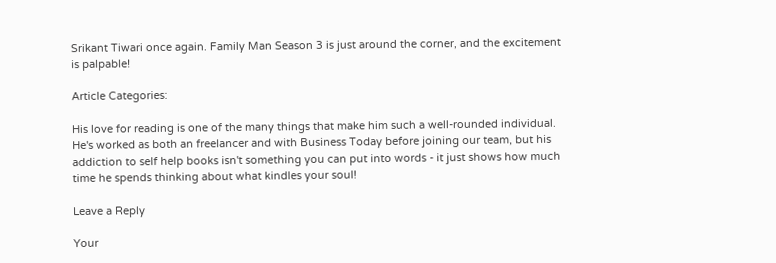Srikant Tiwari once again. Family Man Season 3 is just around the corner, and the excitement is palpable!

Article Categories:

His love for reading is one of the many things that make him such a well-rounded individual. He's worked as both an freelancer and with Business Today before joining our team, but his addiction to self help books isn't something you can put into words - it just shows how much time he spends thinking about what kindles your soul!

Leave a Reply

Your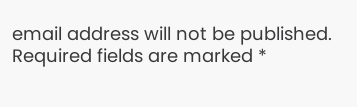email address will not be published. Required fields are marked *